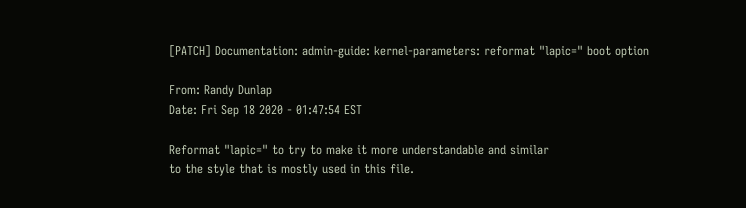[PATCH] Documentation: admin-guide: kernel-parameters: reformat "lapic=" boot option

From: Randy Dunlap
Date: Fri Sep 18 2020 - 01:47:54 EST

Reformat "lapic=" to try to make it more understandable and similar
to the style that is mostly used in this file.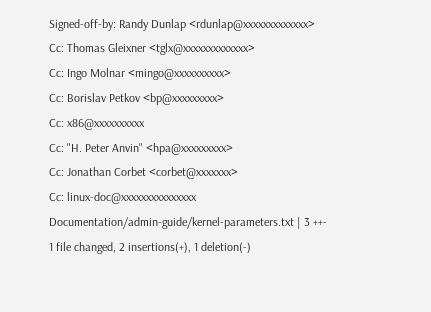Signed-off-by: Randy Dunlap <rdunlap@xxxxxxxxxxxxx>
Cc: Thomas Gleixner <tglx@xxxxxxxxxxxxx>
Cc: Ingo Molnar <mingo@xxxxxxxxxx>
Cc: Borislav Petkov <bp@xxxxxxxxx>
Cc: x86@xxxxxxxxxx
Cc: "H. Peter Anvin" <hpa@xxxxxxxxx>
Cc: Jonathan Corbet <corbet@xxxxxxx>
Cc: linux-doc@xxxxxxxxxxxxxxx
Documentation/admin-guide/kernel-parameters.txt | 3 ++-
1 file changed, 2 insertions(+), 1 deletion(-)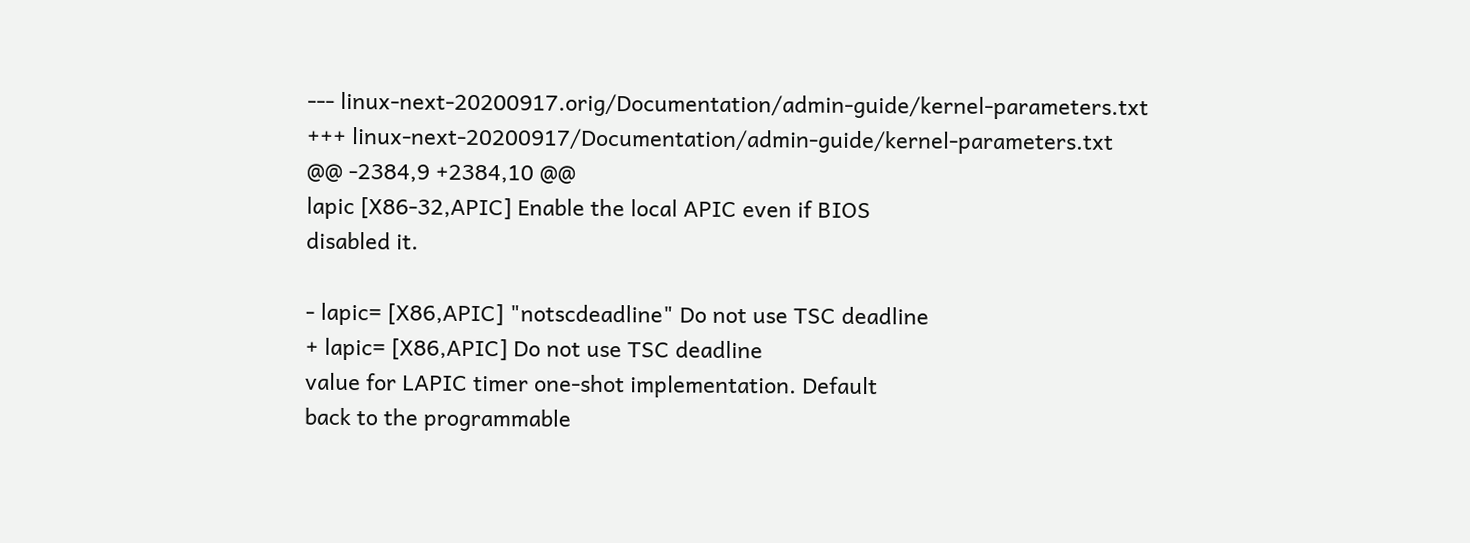--- linux-next-20200917.orig/Documentation/admin-guide/kernel-parameters.txt
+++ linux-next-20200917/Documentation/admin-guide/kernel-parameters.txt
@@ -2384,9 +2384,10 @@
lapic [X86-32,APIC] Enable the local APIC even if BIOS
disabled it.

- lapic= [X86,APIC] "notscdeadline" Do not use TSC deadline
+ lapic= [X86,APIC] Do not use TSC deadline
value for LAPIC timer one-shot implementation. Default
back to the programmable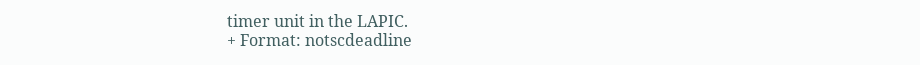timer unit in the LAPIC.
+ Format: notscdeadline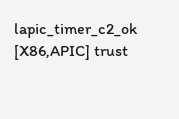lapic_timer_c2_ok [X86,APIC] trust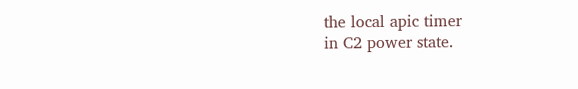the local apic timer
in C2 power state.